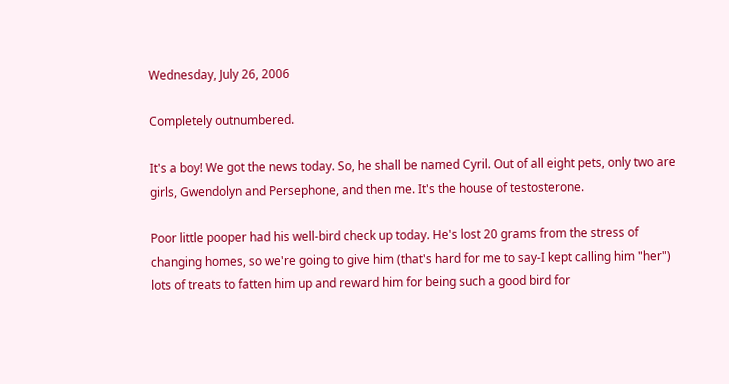Wednesday, July 26, 2006

Completely outnumbered.

It's a boy! We got the news today. So, he shall be named Cyril. Out of all eight pets, only two are girls, Gwendolyn and Persephone, and then me. It's the house of testosterone.

Poor little pooper had his well-bird check up today. He's lost 20 grams from the stress of changing homes, so we're going to give him (that's hard for me to say-I kept calling him "her") lots of treats to fatten him up and reward him for being such a good bird for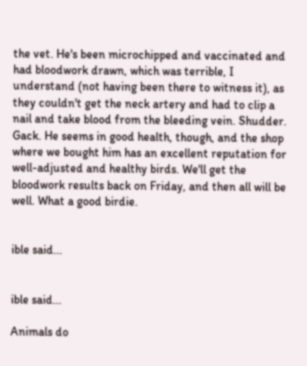the vet. He's been microchipped and vaccinated and had bloodwork drawn, which was terrible, I understand (not having been there to witness it), as they couldn't get the neck artery and had to clip a nail and take blood from the bleeding vein. Shudder. Gack. He seems in good health, though, and the shop where we bought him has an excellent reputation for well-adjusted and healthy birds. We'll get the bloodwork results back on Friday, and then all will be well. What a good birdie.


ible said...


ible said...

Animals do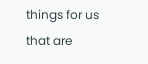things for us that are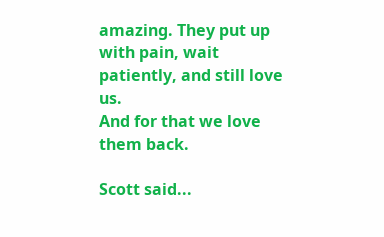amazing. They put up with pain, wait patiently, and still love us.
And for that we love them back.

Scott said...